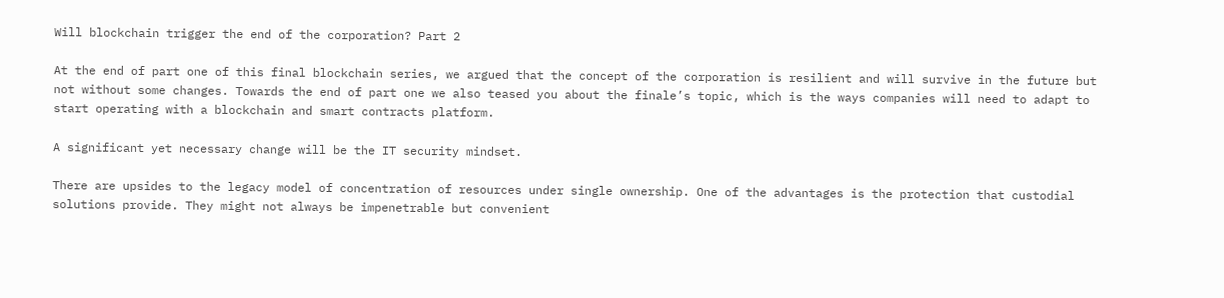Will blockchain trigger the end of the corporation? Part 2

At the end of part one of this final blockchain series, we argued that the concept of the corporation is resilient and will survive in the future but not without some changes. Towards the end of part one we also teased you about the finale’s topic, which is the ways companies will need to adapt to start operating with a blockchain and smart contracts platform.

A significant yet necessary change will be the IT security mindset.

There are upsides to the legacy model of concentration of resources under single ownership. One of the advantages is the protection that custodial solutions provide. They might not always be impenetrable but convenient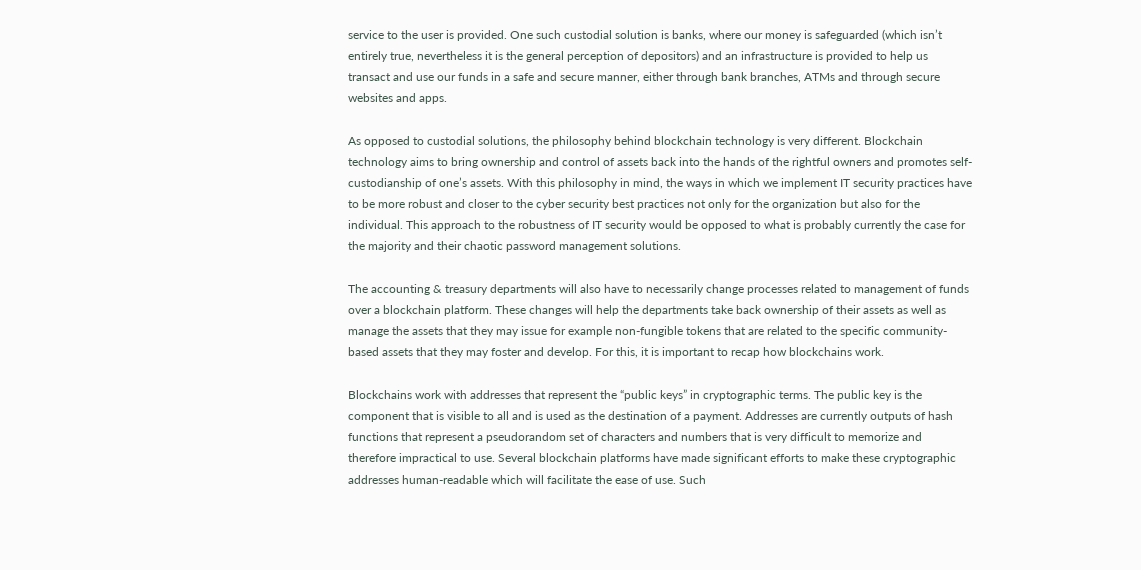service to the user is provided. One such custodial solution is banks, where our money is safeguarded (which isn’t entirely true, nevertheless it is the general perception of depositors) and an infrastructure is provided to help us transact and use our funds in a safe and secure manner, either through bank branches, ATMs and through secure websites and apps.

As opposed to custodial solutions, the philosophy behind blockchain technology is very different. Blockchain technology aims to bring ownership and control of assets back into the hands of the rightful owners and promotes self-custodianship of one’s assets. With this philosophy in mind, the ways in which we implement IT security practices have to be more robust and closer to the cyber security best practices not only for the organization but also for the individual. This approach to the robustness of IT security would be opposed to what is probably currently the case for the majority and their chaotic password management solutions.

The accounting & treasury departments will also have to necessarily change processes related to management of funds over a blockchain platform. These changes will help the departments take back ownership of their assets as well as manage the assets that they may issue for example non-fungible tokens that are related to the specific community-based assets that they may foster and develop. For this, it is important to recap how blockchains work.

Blockchains work with addresses that represent the “public keys” in cryptographic terms. The public key is the component that is visible to all and is used as the destination of a payment. Addresses are currently outputs of hash functions that represent a pseudorandom set of characters and numbers that is very difficult to memorize and therefore impractical to use. Several blockchain platforms have made significant efforts to make these cryptographic addresses human-readable which will facilitate the ease of use. Such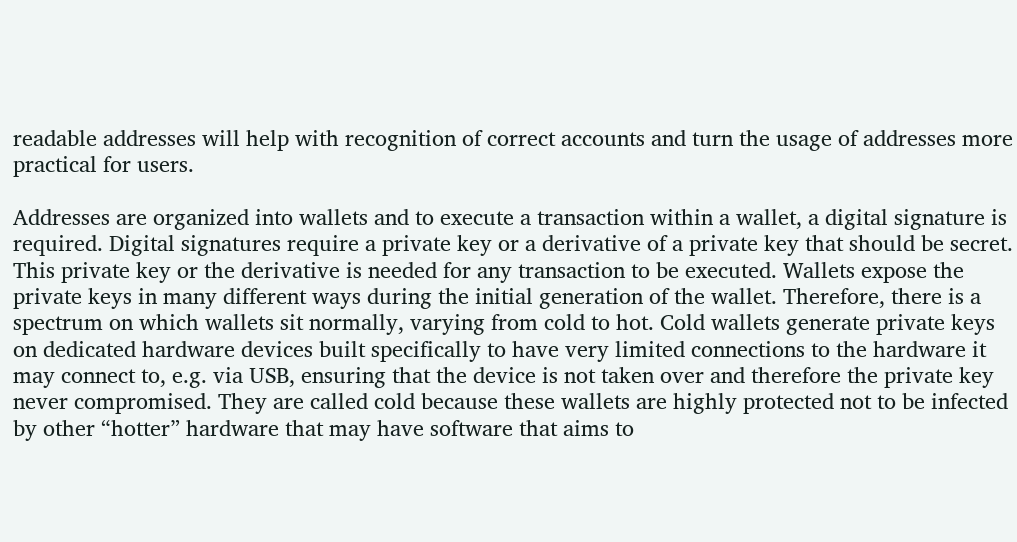readable addresses will help with recognition of correct accounts and turn the usage of addresses more practical for users.

Addresses are organized into wallets and to execute a transaction within a wallet, a digital signature is required. Digital signatures require a private key or a derivative of a private key that should be secret. This private key or the derivative is needed for any transaction to be executed. Wallets expose the private keys in many different ways during the initial generation of the wallet. Therefore, there is a spectrum on which wallets sit normally, varying from cold to hot. Cold wallets generate private keys on dedicated hardware devices built specifically to have very limited connections to the hardware it may connect to, e.g. via USB, ensuring that the device is not taken over and therefore the private key never compromised. They are called cold because these wallets are highly protected not to be infected by other “hotter” hardware that may have software that aims to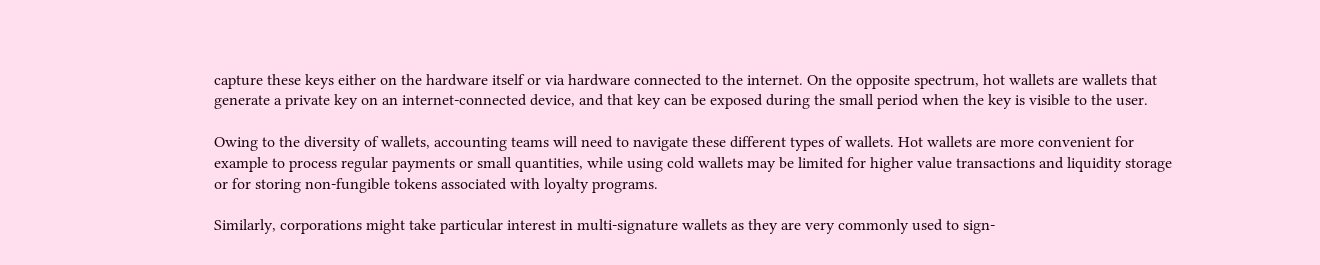capture these keys either on the hardware itself or via hardware connected to the internet. On the opposite spectrum, hot wallets are wallets that generate a private key on an internet-connected device, and that key can be exposed during the small period when the key is visible to the user.

Owing to the diversity of wallets, accounting teams will need to navigate these different types of wallets. Hot wallets are more convenient for example to process regular payments or small quantities, while using cold wallets may be limited for higher value transactions and liquidity storage or for storing non-fungible tokens associated with loyalty programs.

Similarly, corporations might take particular interest in multi-signature wallets as they are very commonly used to sign-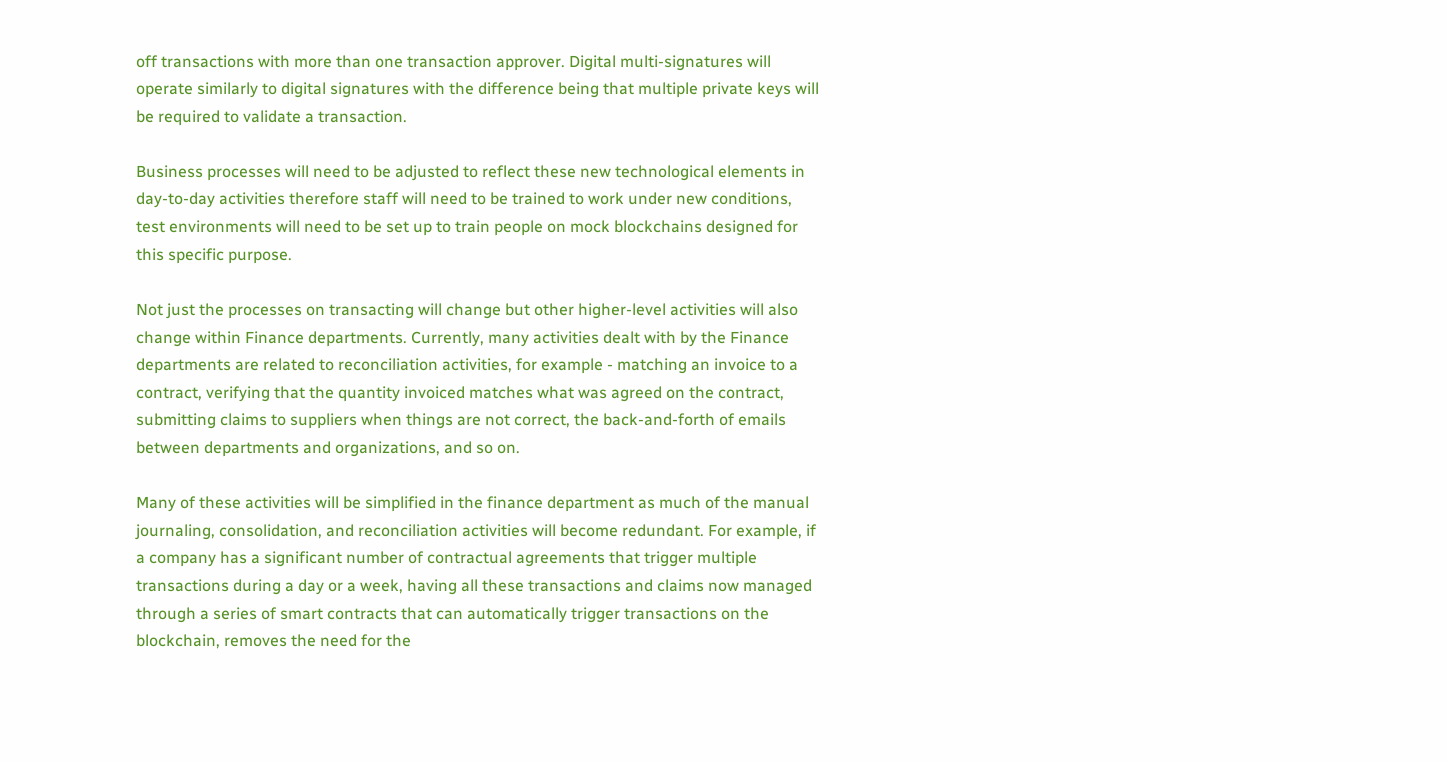off transactions with more than one transaction approver. Digital multi-signatures will operate similarly to digital signatures with the difference being that multiple private keys will be required to validate a transaction.

Business processes will need to be adjusted to reflect these new technological elements in day-to-day activities therefore staff will need to be trained to work under new conditions, test environments will need to be set up to train people on mock blockchains designed for this specific purpose.

Not just the processes on transacting will change but other higher-level activities will also change within Finance departments. Currently, many activities dealt with by the Finance departments are related to reconciliation activities, for example - matching an invoice to a contract, verifying that the quantity invoiced matches what was agreed on the contract, submitting claims to suppliers when things are not correct, the back-and-forth of emails between departments and organizations, and so on.

Many of these activities will be simplified in the finance department as much of the manual journaling, consolidation, and reconciliation activities will become redundant. For example, if a company has a significant number of contractual agreements that trigger multiple transactions during a day or a week, having all these transactions and claims now managed through a series of smart contracts that can automatically trigger transactions on the blockchain, removes the need for the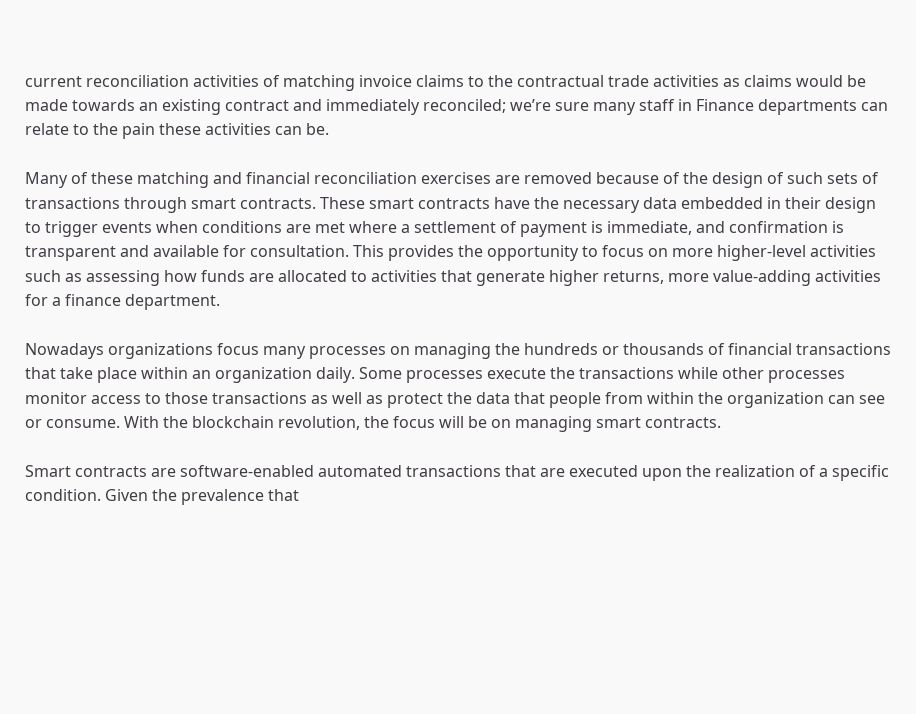current reconciliation activities of matching invoice claims to the contractual trade activities as claims would be made towards an existing contract and immediately reconciled; we’re sure many staff in Finance departments can relate to the pain these activities can be.

Many of these matching and financial reconciliation exercises are removed because of the design of such sets of transactions through smart contracts. These smart contracts have the necessary data embedded in their design to trigger events when conditions are met where a settlement of payment is immediate, and confirmation is transparent and available for consultation. This provides the opportunity to focus on more higher-level activities such as assessing how funds are allocated to activities that generate higher returns, more value-adding activities for a finance department.

Nowadays organizations focus many processes on managing the hundreds or thousands of financial transactions that take place within an organization daily. Some processes execute the transactions while other processes monitor access to those transactions as well as protect the data that people from within the organization can see or consume. With the blockchain revolution, the focus will be on managing smart contracts.

Smart contracts are software-enabled automated transactions that are executed upon the realization of a specific condition. Given the prevalence that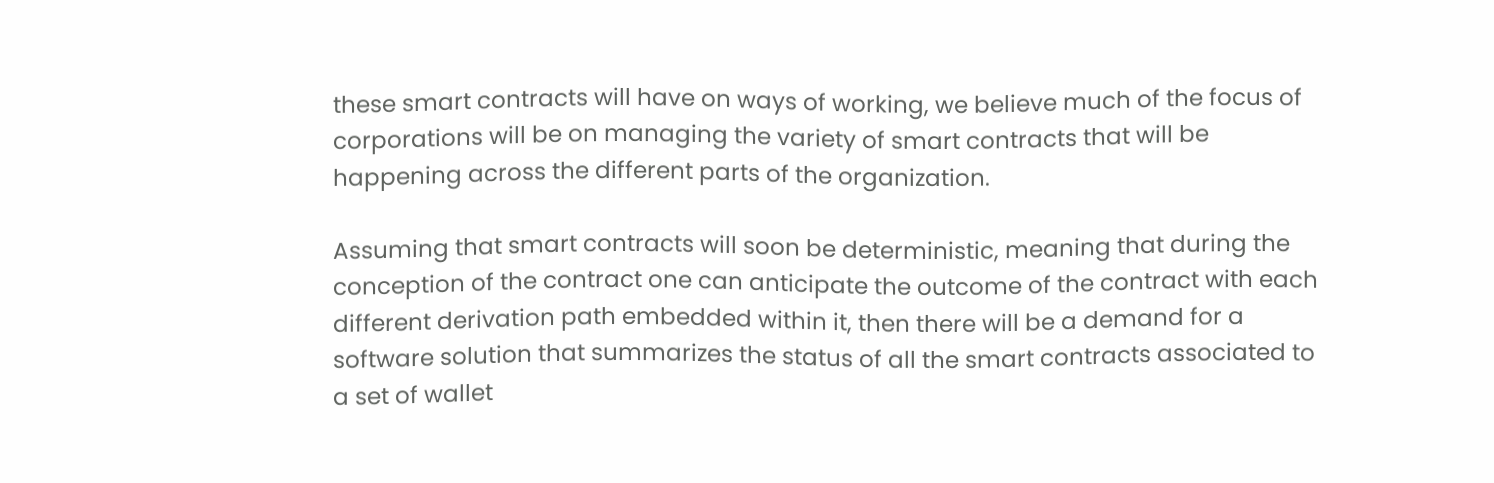these smart contracts will have on ways of working, we believe much of the focus of corporations will be on managing the variety of smart contracts that will be happening across the different parts of the organization.

Assuming that smart contracts will soon be deterministic, meaning that during the conception of the contract one can anticipate the outcome of the contract with each different derivation path embedded within it, then there will be a demand for a software solution that summarizes the status of all the smart contracts associated to a set of wallet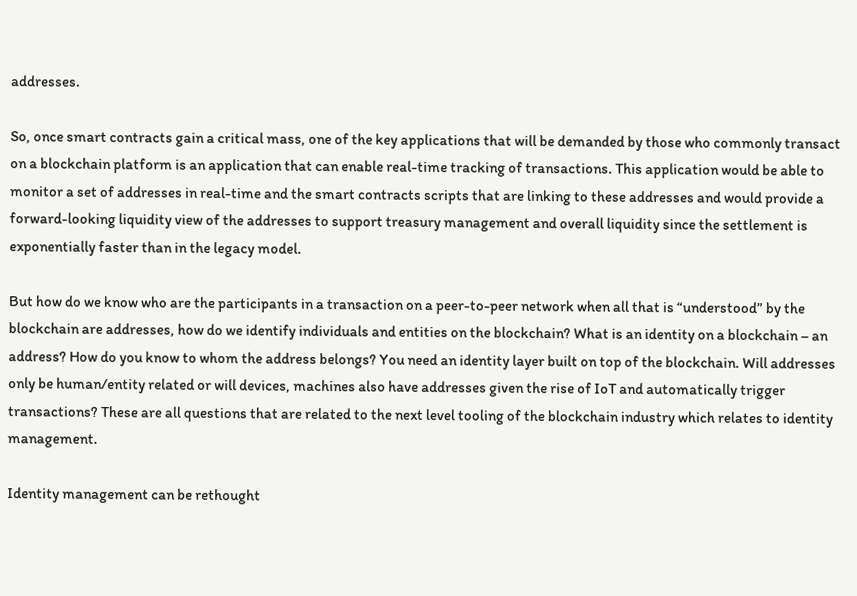addresses.

So, once smart contracts gain a critical mass, one of the key applications that will be demanded by those who commonly transact on a blockchain platform is an application that can enable real-time tracking of transactions. This application would be able to monitor a set of addresses in real-time and the smart contracts scripts that are linking to these addresses and would provide a forward-looking liquidity view of the addresses to support treasury management and overall liquidity since the settlement is exponentially faster than in the legacy model.

But how do we know who are the participants in a transaction on a peer-to-peer network when all that is “understood” by the blockchain are addresses, how do we identify individuals and entities on the blockchain? What is an identity on a blockchain – an address? How do you know to whom the address belongs? You need an identity layer built on top of the blockchain. Will addresses only be human/entity related or will devices, machines also have addresses given the rise of IoT and automatically trigger transactions? These are all questions that are related to the next level tooling of the blockchain industry which relates to identity management.

Identity management can be rethought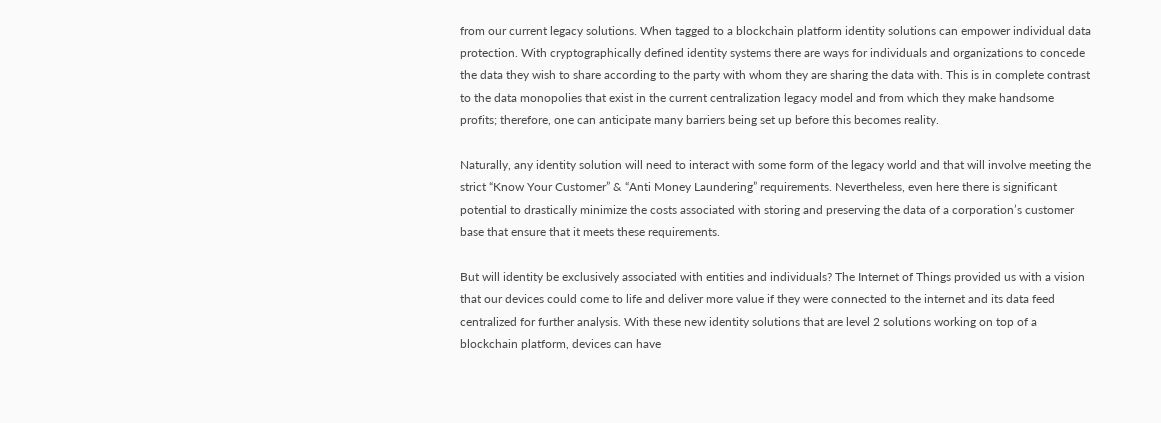from our current legacy solutions. When tagged to a blockchain platform identity solutions can empower individual data protection. With cryptographically defined identity systems there are ways for individuals and organizations to concede the data they wish to share according to the party with whom they are sharing the data with. This is in complete contrast to the data monopolies that exist in the current centralization legacy model and from which they make handsome profits; therefore, one can anticipate many barriers being set up before this becomes reality.

Naturally, any identity solution will need to interact with some form of the legacy world and that will involve meeting the strict “Know Your Customer” & “Anti Money Laundering” requirements. Nevertheless, even here there is significant potential to drastically minimize the costs associated with storing and preserving the data of a corporation’s customer base that ensure that it meets these requirements.

But will identity be exclusively associated with entities and individuals? The Internet of Things provided us with a vision that our devices could come to life and deliver more value if they were connected to the internet and its data feed centralized for further analysis. With these new identity solutions that are level 2 solutions working on top of a blockchain platform, devices can have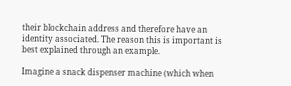their blockchain address and therefore have an identity associated. The reason this is important is best explained through an example.

Imagine a snack dispenser machine (which when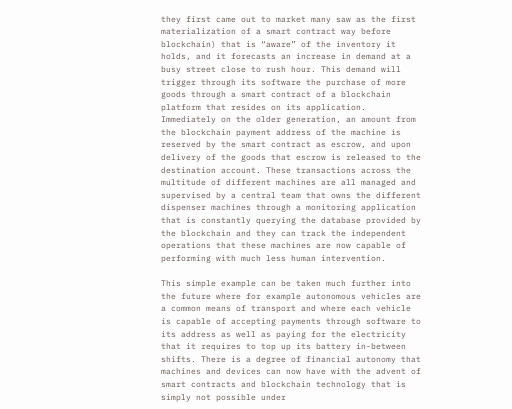they first came out to market many saw as the first materialization of a smart contract way before blockchain) that is “aware” of the inventory it holds, and it forecasts an increase in demand at a busy street close to rush hour. This demand will trigger through its software the purchase of more goods through a smart contract of a blockchain platform that resides on its application. Immediately on the older generation, an amount from the blockchain payment address of the machine is reserved by the smart contract as escrow, and upon delivery of the goods that escrow is released to the destination account. These transactions across the multitude of different machines are all managed and supervised by a central team that owns the different dispenser machines through a monitoring application that is constantly querying the database provided by the blockchain and they can track the independent operations that these machines are now capable of performing with much less human intervention.

This simple example can be taken much further into the future where for example autonomous vehicles are a common means of transport and where each vehicle is capable of accepting payments through software to its address as well as paying for the electricity that it requires to top up its battery in-between shifts. There is a degree of financial autonomy that machines and devices can now have with the advent of smart contracts and blockchain technology that is simply not possible under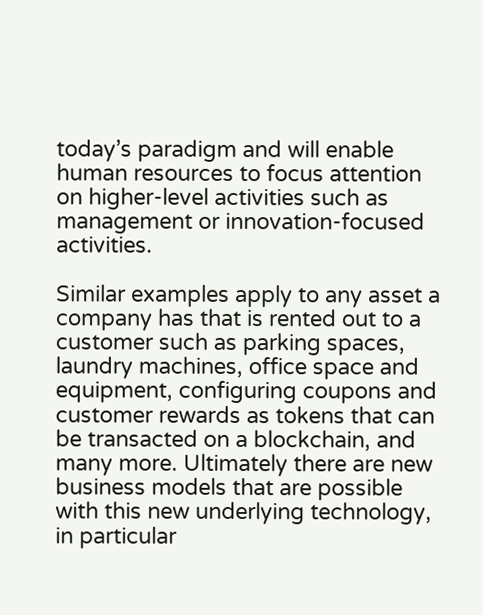today’s paradigm and will enable human resources to focus attention on higher-level activities such as management or innovation-focused activities.

Similar examples apply to any asset a company has that is rented out to a customer such as parking spaces, laundry machines, office space and equipment, configuring coupons and customer rewards as tokens that can be transacted on a blockchain, and many more. Ultimately there are new business models that are possible with this new underlying technology, in particular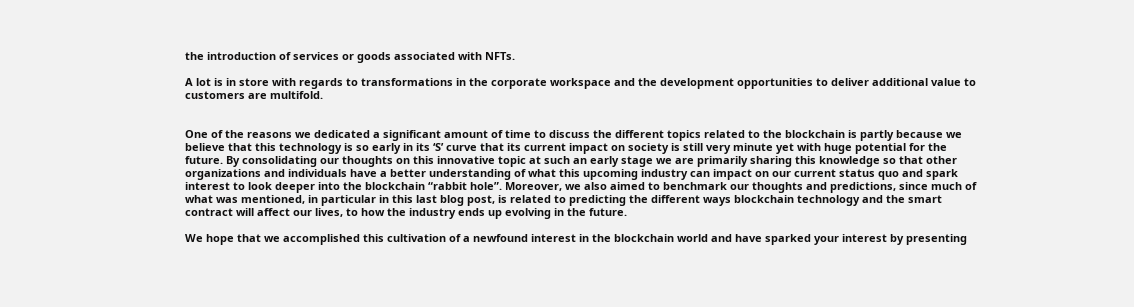the introduction of services or goods associated with NFTs.

A lot is in store with regards to transformations in the corporate workspace and the development opportunities to deliver additional value to customers are multifold.


One of the reasons we dedicated a significant amount of time to discuss the different topics related to the blockchain is partly because we believe that this technology is so early in its ‘S’ curve that its current impact on society is still very minute yet with huge potential for the future. By consolidating our thoughts on this innovative topic at such an early stage we are primarily sharing this knowledge so that other organizations and individuals have a better understanding of what this upcoming industry can impact on our current status quo and spark interest to look deeper into the blockchain “rabbit hole”. Moreover, we also aimed to benchmark our thoughts and predictions, since much of what was mentioned, in particular in this last blog post, is related to predicting the different ways blockchain technology and the smart contract will affect our lives, to how the industry ends up evolving in the future.

We hope that we accomplished this cultivation of a newfound interest in the blockchain world and have sparked your interest by presenting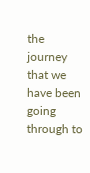the journey that we have been going through to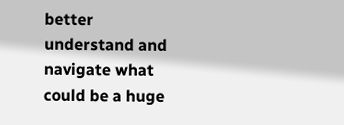better understand and navigate what could be a huge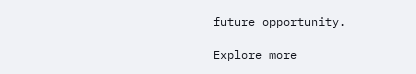future opportunity.

Explore more